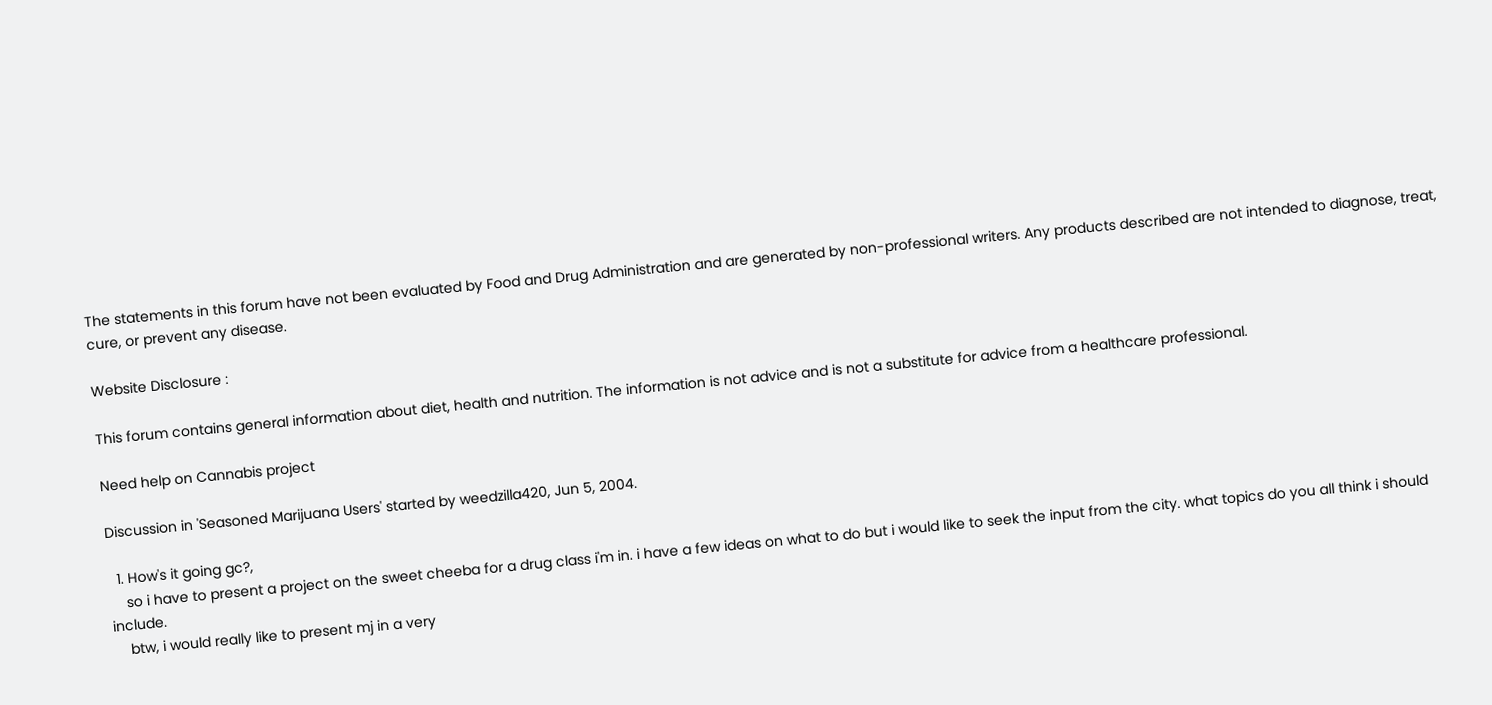The statements in this forum have not been evaluated by Food and Drug Administration and are generated by non-professional writers. Any products described are not intended to diagnose, treat, cure, or prevent any disease.

Website Disclosure :

This forum contains general information about diet, health and nutrition. The information is not advice and is not a substitute for advice from a healthcare professional.

Need help on Cannabis project

Discussion in 'Seasoned Marijuana Users' started by weedzilla420, Jun 5, 2004.

  1. How's it going gc?,
    so i have to present a project on the sweet cheeba for a drug class i'm in. i have a few ideas on what to do but i would like to seek the input from the city. what topics do you all think i should include.
    btw, i would really like to present mj in a very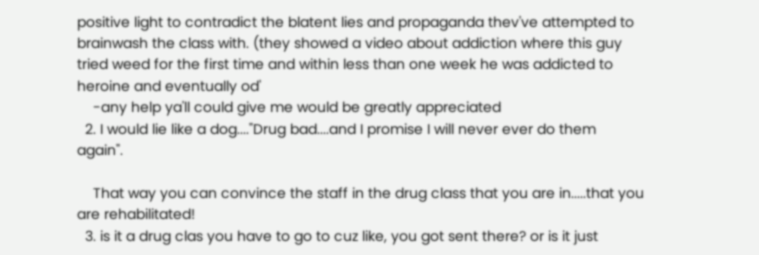positive light to contradict the blatent lies and propaganda thev've attempted to brainwash the class with. (they showed a video about addiction where this guy tried weed for the first time and within less than one week he was addicted to heroine and eventually od'
    -any help ya'll could give me would be greatly appreciated
  2. I would lie like a dog...."Drug bad....and I promise I will never ever do them again".

    That way you can convince the staff in the drug class that you are in.....that you are rehabilitated!
  3. is it a drug clas you have to go to cuz like, you got sent there? or is it just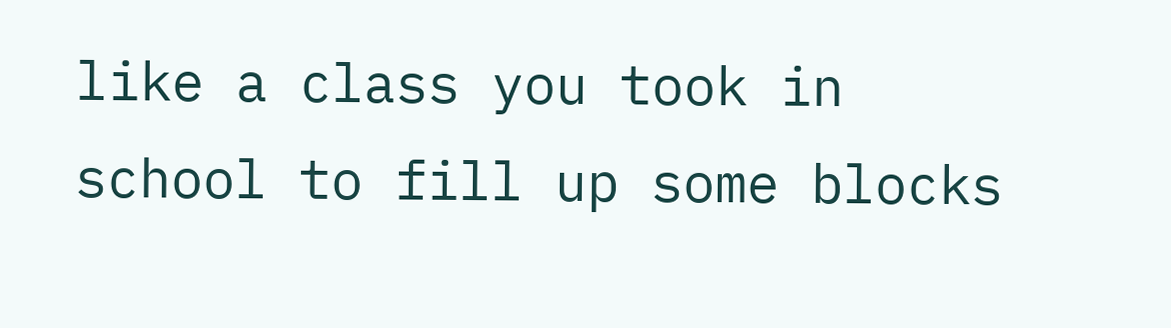like a class you took in school to fill up some blocks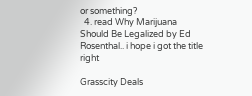or something?
  4. read Why Marijuana Should Be Legalized by Ed Rosenthal.. i hope i got the title right

Grasscity Deals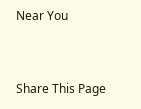Near You


Share This Page